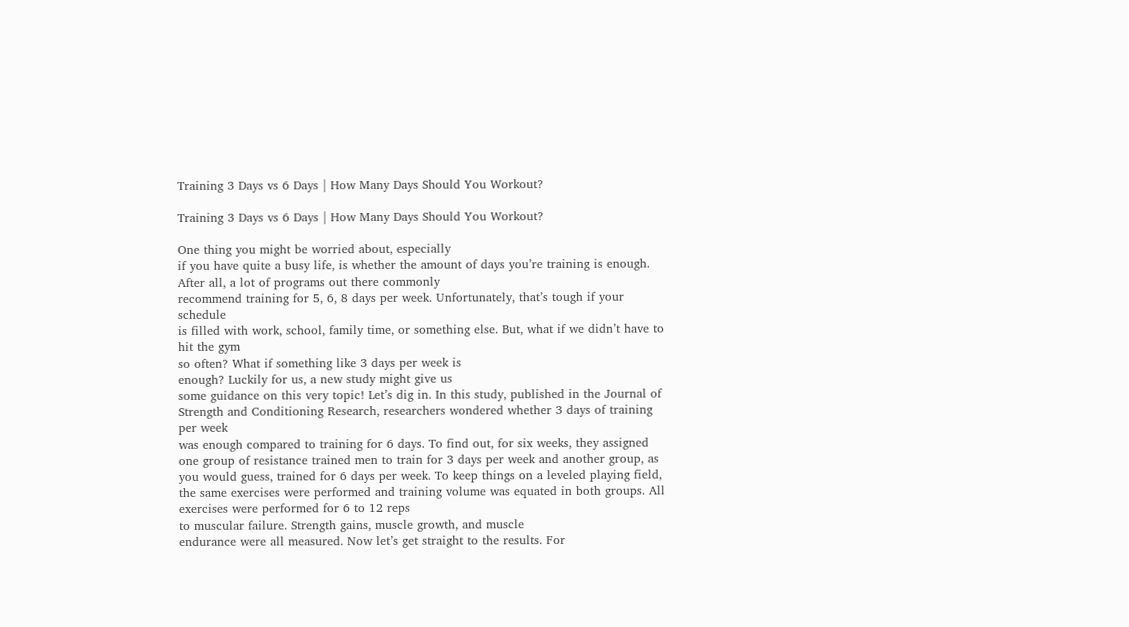Training 3 Days vs 6 Days | How Many Days Should You Workout?

Training 3 Days vs 6 Days | How Many Days Should You Workout?

One thing you might be worried about, especially
if you have quite a busy life, is whether the amount of days you’re training is enough. After all, a lot of programs out there commonly
recommend training for 5, 6, 8 days per week. Unfortunately, that’s tough if your schedule
is filled with work, school, family time, or something else. But, what if we didn’t have to hit the gym
so often? What if something like 3 days per week is
enough? Luckily for us, a new study might give us
some guidance on this very topic! Let’s dig in. In this study, published in the Journal of
Strength and Conditioning Research, researchers wondered whether 3 days of training per week
was enough compared to training for 6 days. To find out, for six weeks, they assigned
one group of resistance trained men to train for 3 days per week and another group, as
you would guess, trained for 6 days per week. To keep things on a leveled playing field,
the same exercises were performed and training volume was equated in both groups. All exercises were performed for 6 to 12 reps
to muscular failure. Strength gains, muscle growth, and muscle
endurance were all measured. Now let’s get straight to the results. For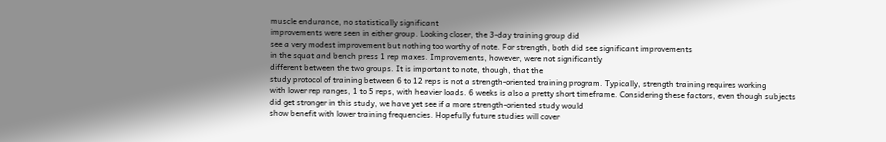muscle endurance, no statistically significant
improvements were seen in either group. Looking closer, the 3-day training group did
see a very modest improvement but nothing too worthy of note. For strength, both did see significant improvements
in the squat and bench press 1 rep maxes. Improvements, however, were not significantly
different between the two groups. It is important to note, though, that the
study protocol of training between 6 to 12 reps is not a strength-oriented training program. Typically, strength training requires working
with lower rep ranges, 1 to 5 reps, with heavier loads. 6 weeks is also a pretty short timeframe. Considering these factors, even though subjects
did get stronger in this study, we have yet see if a more strength-oriented study would
show benefit with lower training frequencies. Hopefully future studies will cover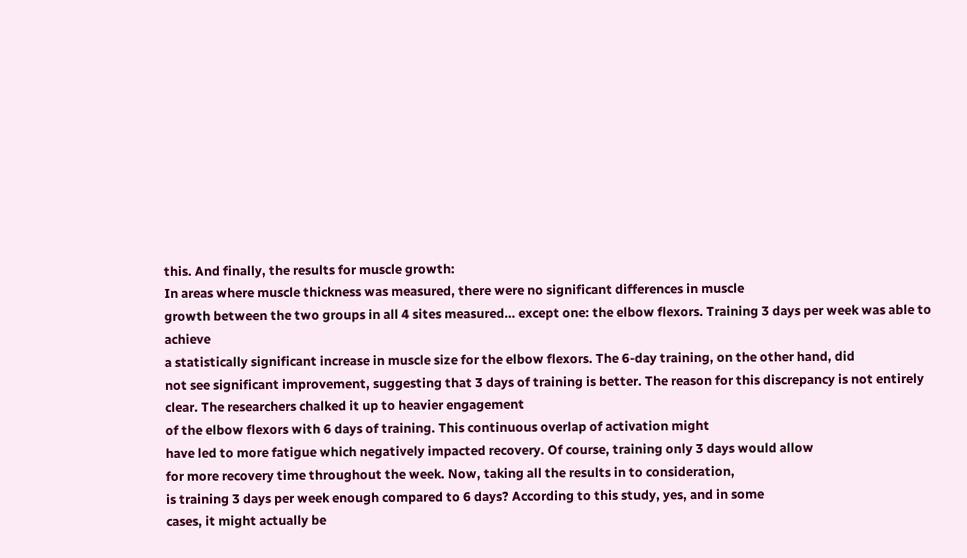this. And finally, the results for muscle growth:
In areas where muscle thickness was measured, there were no significant differences in muscle
growth between the two groups in all 4 sites measured… except one: the elbow flexors. Training 3 days per week was able to achieve
a statistically significant increase in muscle size for the elbow flexors. The 6-day training, on the other hand, did
not see significant improvement, suggesting that 3 days of training is better. The reason for this discrepancy is not entirely
clear. The researchers chalked it up to heavier engagement
of the elbow flexors with 6 days of training. This continuous overlap of activation might
have led to more fatigue which negatively impacted recovery. Of course, training only 3 days would allow
for more recovery time throughout the week. Now, taking all the results in to consideration,
is training 3 days per week enough compared to 6 days? According to this study, yes, and in some
cases, it might actually be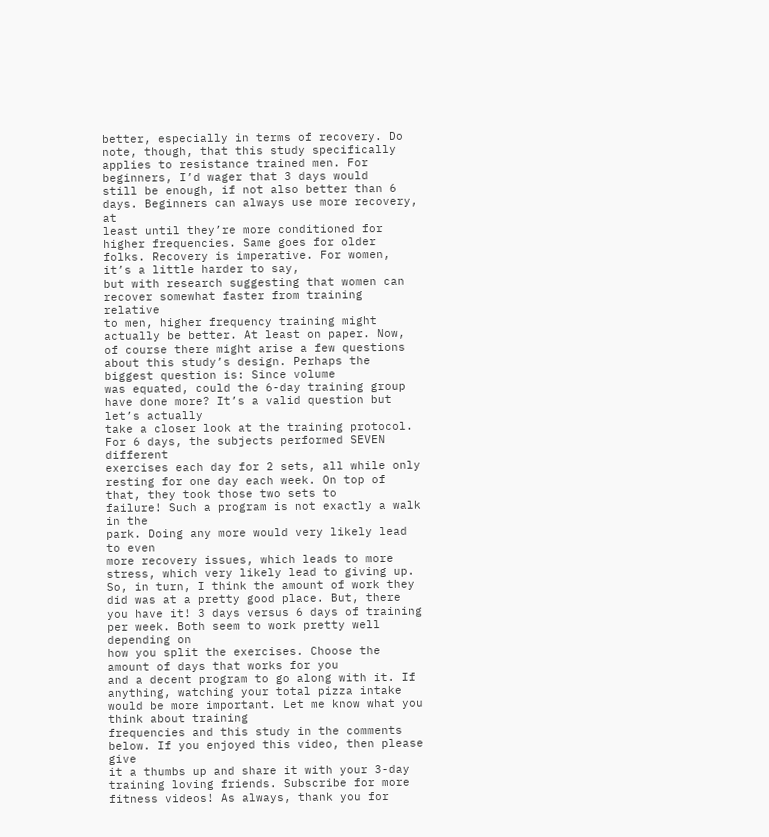better, especially in terms of recovery. Do note, though, that this study specifically
applies to resistance trained men. For beginners, I’d wager that 3 days would
still be enough, if not also better than 6 days. Beginners can always use more recovery, at
least until they’re more conditioned for higher frequencies. Same goes for older folks. Recovery is imperative. For women, it’s a little harder to say,
but with research suggesting that women can recover somewhat faster from training relative
to men, higher frequency training might actually be better. At least on paper. Now, of course there might arise a few questions
about this study’s design. Perhaps the biggest question is: Since volume
was equated, could the 6-day training group have done more? It’s a valid question but let’s actually
take a closer look at the training protocol. For 6 days, the subjects performed SEVEN different
exercises each day for 2 sets, all while only resting for one day each week. On top of that, they took those two sets to
failure! Such a program is not exactly a walk in the
park. Doing any more would very likely lead to even
more recovery issues, which leads to more stress, which very likely lead to giving up. So, in turn, I think the amount of work they
did was at a pretty good place. But, there you have it! 3 days versus 6 days of training per week. Both seem to work pretty well depending on
how you split the exercises. Choose the amount of days that works for you
and a decent program to go along with it. If anything, watching your total pizza intake
would be more important. Let me know what you think about training
frequencies and this study in the comments below. If you enjoyed this video, then please give
it a thumbs up and share it with your 3-day training loving friends. Subscribe for more fitness videos! As always, thank you for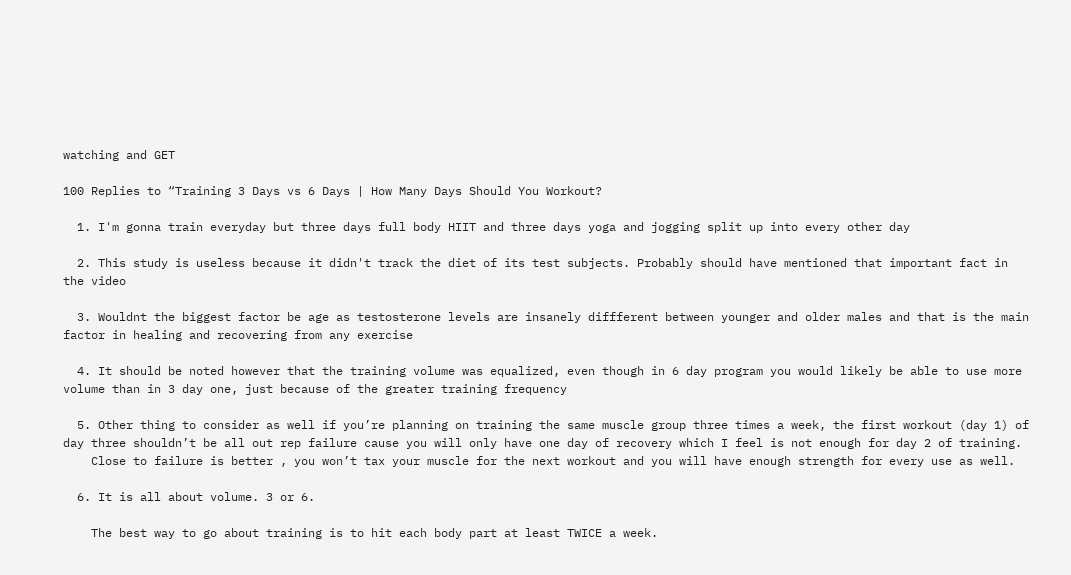watching and GET

100 Replies to “Training 3 Days vs 6 Days | How Many Days Should You Workout?

  1. I'm gonna train everyday but three days full body HIIT and three days yoga and jogging split up into every other day

  2. This study is useless because it didn't track the diet of its test subjects. Probably should have mentioned that important fact in the video

  3. Wouldnt the biggest factor be age as testosterone levels are insanely diffferent between younger and older males and that is the main factor in healing and recovering from any exercise

  4. It should be noted however that the training volume was equalized, even though in 6 day program you would likely be able to use more volume than in 3 day one, just because of the greater training frequency

  5. Other thing to consider as well if you’re planning on training the same muscle group three times a week, the first workout (day 1) of day three shouldn’t be all out rep failure cause you will only have one day of recovery which I feel is not enough for day 2 of training.
    Close to failure is better , you won’t tax your muscle for the next workout and you will have enough strength for every use as well.

  6. It is all about volume. 3 or 6.

    The best way to go about training is to hit each body part at least TWICE a week.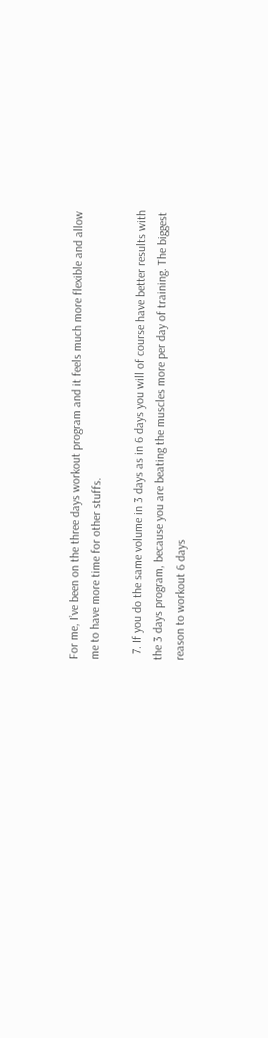For me, I’ve been on the three days workout program and it feels much more flexible and allow me to have more time for other stuffs.

  7. If you do the same volume in 3 days as in 6 days you will of course have better results with the 3 days program, because you are beating the muscles more per day of training. The biggest reason to workout 6 days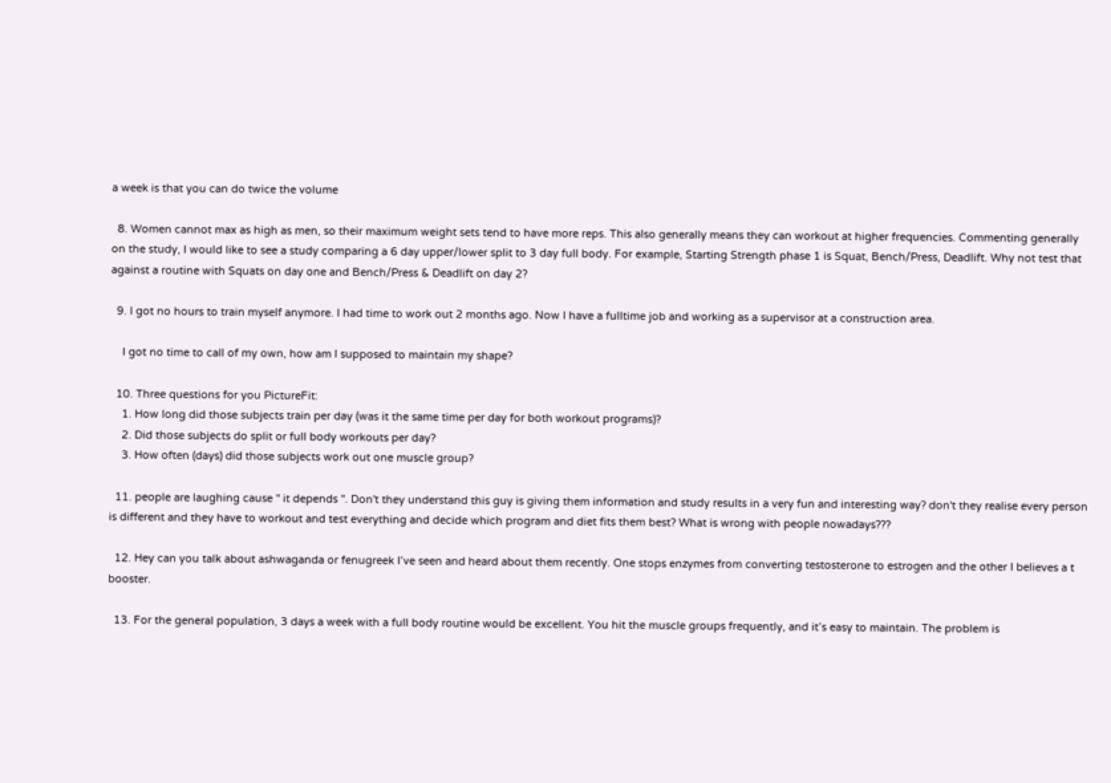a week is that you can do twice the volume

  8. Women cannot max as high as men, so their maximum weight sets tend to have more reps. This also generally means they can workout at higher frequencies. Commenting generally on the study, I would like to see a study comparing a 6 day upper/lower split to 3 day full body. For example, Starting Strength phase 1 is Squat, Bench/Press, Deadlift. Why not test that against a routine with Squats on day one and Bench/Press & Deadlift on day 2?

  9. I got no hours to train myself anymore. I had time to work out 2 months ago. Now I have a fulltime job and working as a supervisor at a construction area.

    I got no time to call of my own, how am I supposed to maintain my shape?

  10. Three questions for you PictureFit:
    1. How long did those subjects train per day (was it the same time per day for both workout programs)?
    2. Did those subjects do split or full body workouts per day?
    3. How often (days) did those subjects work out one muscle group?

  11. people are laughing cause '' it depends ''. Don't they understand this guy is giving them information and study results in a very fun and interesting way? don't they realise every person is different and they have to workout and test everything and decide which program and diet fits them best? What is wrong with people nowadays???

  12. Hey can you talk about ashwaganda or fenugreek I’ve seen and heard about them recently. One stops enzymes from converting testosterone to estrogen and the other I believes a t booster.

  13. For the general population, 3 days a week with a full body routine would be excellent. You hit the muscle groups frequently, and it’s easy to maintain. The problem is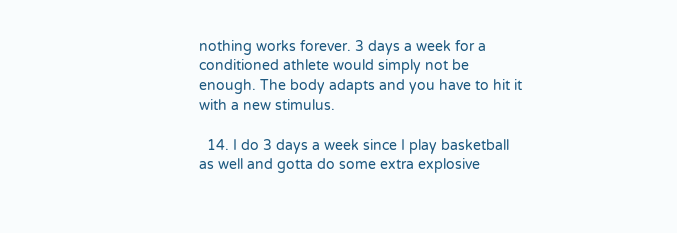nothing works forever. 3 days a week for a conditioned athlete would simply not be enough. The body adapts and you have to hit it with a new stimulus.

  14. I do 3 days a week since I play basketball as well and gotta do some extra explosive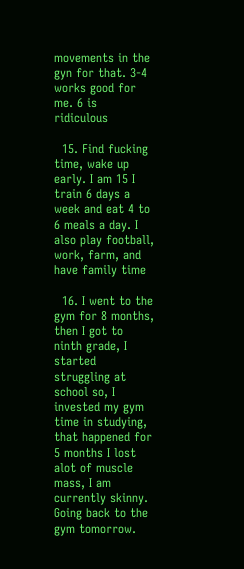movements in the gyn for that. 3-4 works good for me. 6 is ridiculous

  15. Find fucking time, wake up early. I am 15 I train 6 days a week and eat 4 to 6 meals a day. I also play football, work, farm, and have family time

  16. I went to the gym for 8 months, then I got to ninth grade, I started struggling at school so, I invested my gym time in studying, that happened for 5 months I lost alot of muscle mass, I am currently skinny. Going back to the gym tomorrow.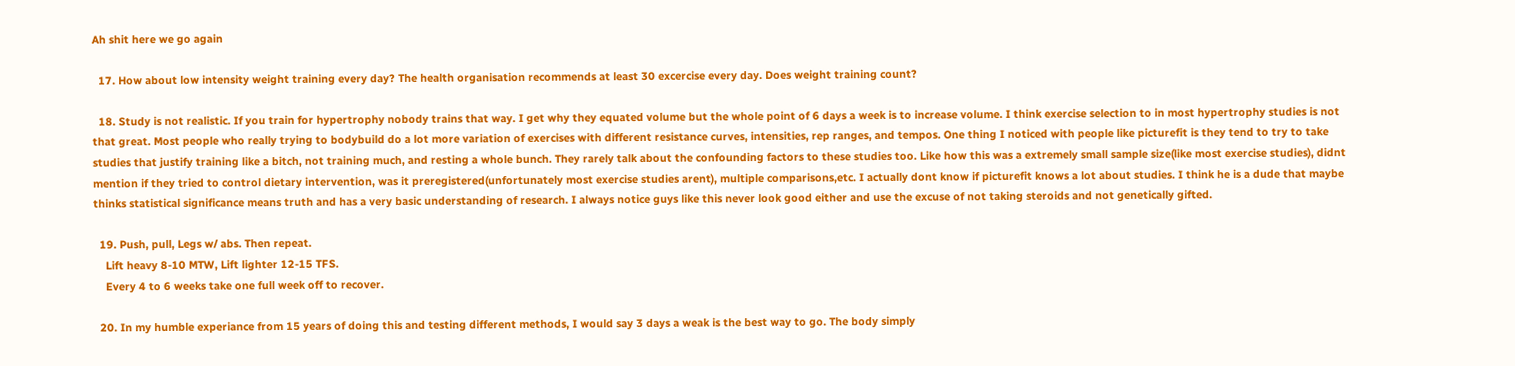Ah shit here we go again

  17. How about low intensity weight training every day? The health organisation recommends at least 30 excercise every day. Does weight training count?

  18. Study is not realistic. If you train for hypertrophy nobody trains that way. I get why they equated volume but the whole point of 6 days a week is to increase volume. I think exercise selection to in most hypertrophy studies is not that great. Most people who really trying to bodybuild do a lot more variation of exercises with different resistance curves, intensities, rep ranges, and tempos. One thing I noticed with people like picturefit is they tend to try to take studies that justify training like a bitch, not training much, and resting a whole bunch. They rarely talk about the confounding factors to these studies too. Like how this was a extremely small sample size(like most exercise studies), didnt mention if they tried to control dietary intervention, was it preregistered(unfortunately most exercise studies arent), multiple comparisons,etc. I actually dont know if picturefit knows a lot about studies. I think he is a dude that maybe thinks statistical significance means truth and has a very basic understanding of research. I always notice guys like this never look good either and use the excuse of not taking steroids and not genetically gifted.

  19. Push, pull, Legs w/ abs. Then repeat.
    Lift heavy 8-10 MTW, Lift lighter 12-15 TFS.
    Every 4 to 6 weeks take one full week off to recover.

  20. In my humble experiance from 15 years of doing this and testing different methods, I would say 3 days a weak is the best way to go. The body simply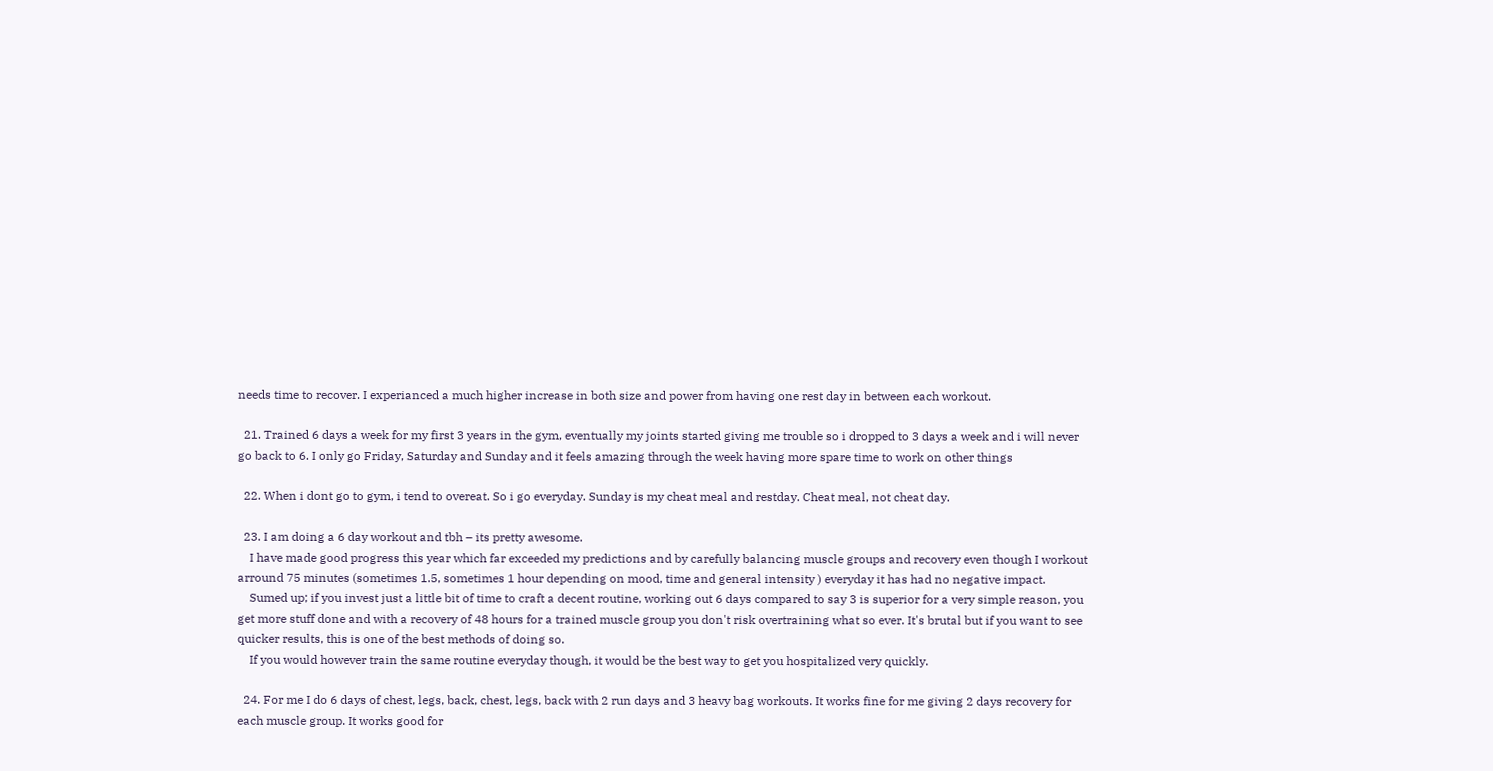needs time to recover. I experianced a much higher increase in both size and power from having one rest day in between each workout.

  21. Trained 6 days a week for my first 3 years in the gym, eventually my joints started giving me trouble so i dropped to 3 days a week and i will never go back to 6. I only go Friday, Saturday and Sunday and it feels amazing through the week having more spare time to work on other things

  22. When i dont go to gym, i tend to overeat. So i go everyday. Sunday is my cheat meal and restday. Cheat meal, not cheat day.

  23. I am doing a 6 day workout and tbh – its pretty awesome.
    I have made good progress this year which far exceeded my predictions and by carefully balancing muscle groups and recovery even though I workout arround 75 minutes (sometimes 1.5, sometimes 1 hour depending on mood, time and general intensity ) everyday it has had no negative impact.
    Sumed up; if you invest just a little bit of time to craft a decent routine, working out 6 days compared to say 3 is superior for a very simple reason, you get more stuff done and with a recovery of 48 hours for a trained muscle group you don't risk overtraining what so ever. It's brutal but if you want to see quicker results, this is one of the best methods of doing so.
    If you would however train the same routine everyday though, it would be the best way to get you hospitalized very quickly.

  24. For me I do 6 days of chest, legs, back, chest, legs, back with 2 run days and 3 heavy bag workouts. It works fine for me giving 2 days recovery for each muscle group. It works good for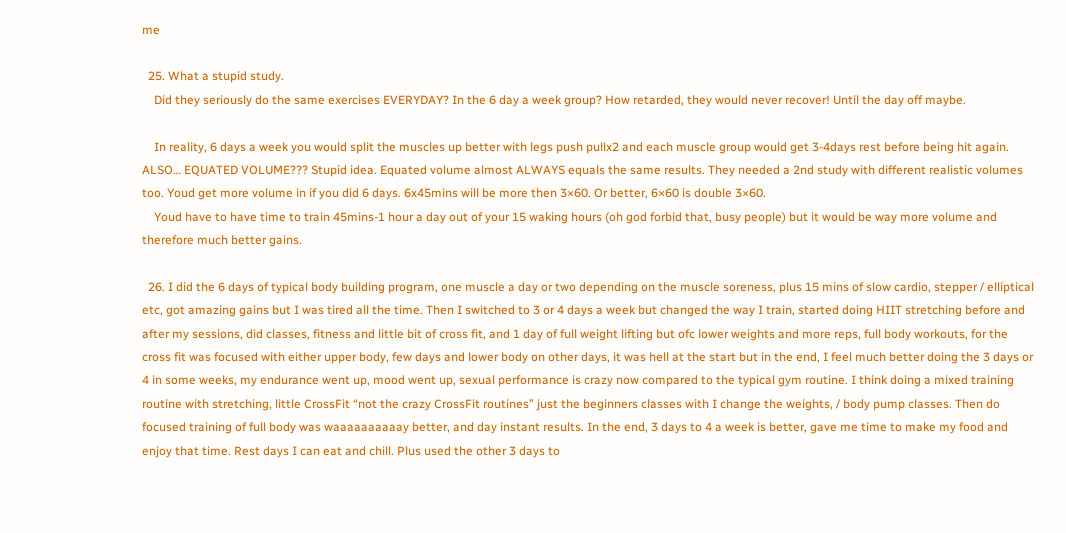me

  25. What a stupid study.
    Did they seriously do the same exercises EVERYDAY? In the 6 day a week group? How retarded, they would never recover! Until the day off maybe.

    In reality, 6 days a week you would split the muscles up better with legs push pullx2 and each muscle group would get 3-4days rest before being hit again. ALSO… EQUATED VOLUME??? Stupid idea. Equated volume almost ALWAYS equals the same results. They needed a 2nd study with different realistic volumes too. Youd get more volume in if you did 6 days. 6x45mins will be more then 3×60. Or better, 6×60 is double 3×60.
    Youd have to have time to train 45mins-1 hour a day out of your 15 waking hours (oh god forbid that, busy people) but it would be way more volume and therefore much better gains.

  26. I did the 6 days of typical body building program, one muscle a day or two depending on the muscle soreness, plus 15 mins of slow cardio, stepper / elliptical etc, got amazing gains but I was tired all the time. Then I switched to 3 or 4 days a week but changed the way I train, started doing HIIT stretching before and after my sessions, did classes, fitness and little bit of cross fit, and 1 day of full weight lifting but ofc lower weights and more reps, full body workouts, for the cross fit was focused with either upper body, few days and lower body on other days, it was hell at the start but in the end, I feel much better doing the 3 days or 4 in some weeks, my endurance went up, mood went up, sexual performance is crazy now compared to the typical gym routine. I think doing a mixed training routine with stretching, little CrossFit “not the crazy CrossFit routines” just the beginners classes with I change the weights, / body pump classes. Then do focused training of full body was waaaaaaaaaay better, and day instant results. In the end, 3 days to 4 a week is better, gave me time to make my food and enjoy that time. Rest days I can eat and chill. Plus used the other 3 days to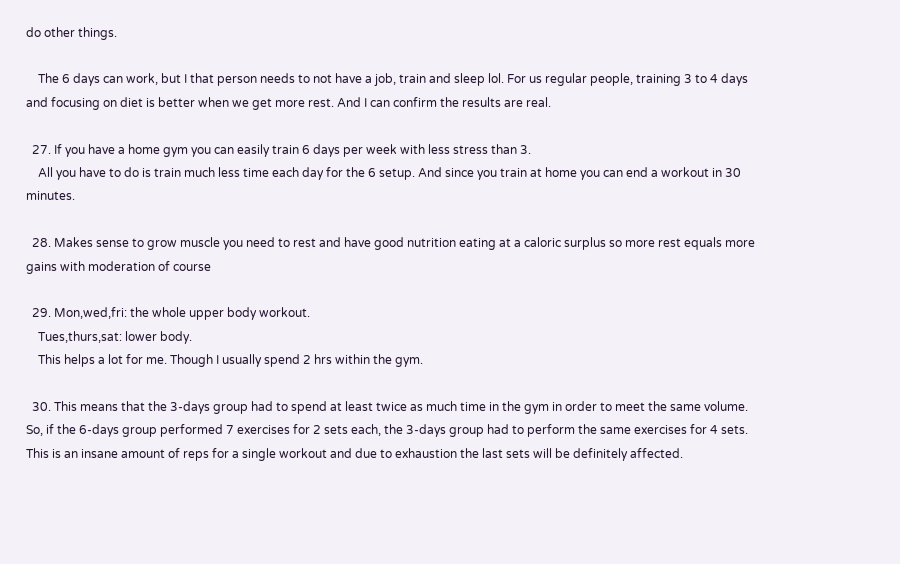do other things.

    The 6 days can work, but I that person needs to not have a job, train and sleep lol. For us regular people, training 3 to 4 days and focusing on diet is better when we get more rest. And I can confirm the results are real.

  27. If you have a home gym you can easily train 6 days per week with less stress than 3.
    All you have to do is train much less time each day for the 6 setup. And since you train at home you can end a workout in 30 minutes.

  28. Makes sense to grow muscle you need to rest and have good nutrition eating at a caloric surplus so more rest equals more gains with moderation of course

  29. Mon,wed,fri: the whole upper body workout.
    Tues,thurs,sat: lower body.
    This helps a lot for me. Though I usually spend 2 hrs within the gym.

  30. This means that the 3-days group had to spend at least twice as much time in the gym in order to meet the same volume. So, if the 6-days group performed 7 exercises for 2 sets each, the 3-days group had to perform the same exercises for 4 sets. This is an insane amount of reps for a single workout and due to exhaustion the last sets will be definitely affected.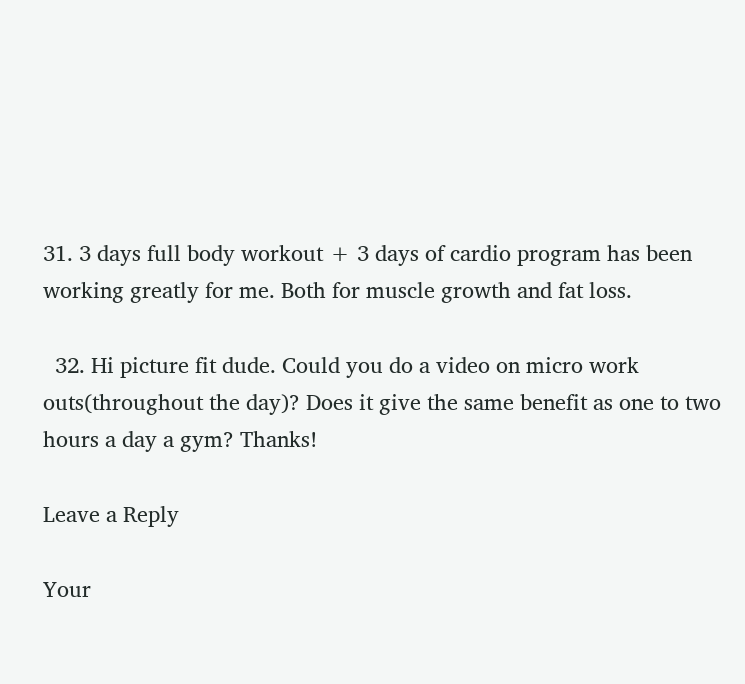31. 3 days full body workout + 3 days of cardio program has been working greatly for me. Both for muscle growth and fat loss.

  32. Hi picture fit dude. Could you do a video on micro work outs(throughout the day)? Does it give the same benefit as one to two hours a day a gym? Thanks!

Leave a Reply

Your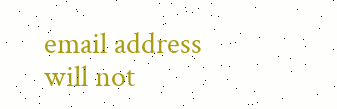email address will not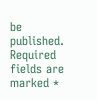be published. Required fields are marked *